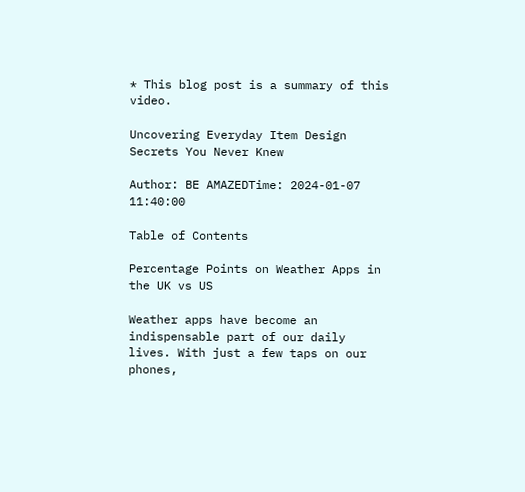* This blog post is a summary of this video.

Uncovering Everyday Item Design Secrets You Never Knew

Author: BE AMAZEDTime: 2024-01-07 11:40:00

Table of Contents

Percentage Points on Weather Apps in the UK vs US

Weather apps have become an indispensable part of our daily lives. With just a few taps on our phones,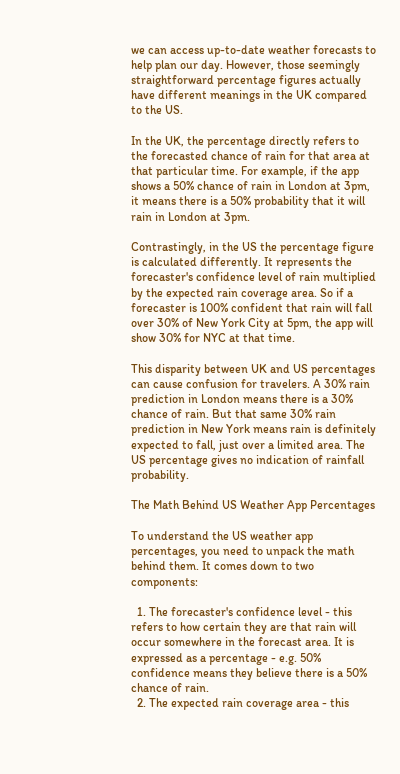we can access up-to-date weather forecasts to help plan our day. However, those seemingly straightforward percentage figures actually have different meanings in the UK compared to the US.

In the UK, the percentage directly refers to the forecasted chance of rain for that area at that particular time. For example, if the app shows a 50% chance of rain in London at 3pm, it means there is a 50% probability that it will rain in London at 3pm.

Contrastingly, in the US the percentage figure is calculated differently. It represents the forecaster's confidence level of rain multiplied by the expected rain coverage area. So if a forecaster is 100% confident that rain will fall over 30% of New York City at 5pm, the app will show 30% for NYC at that time.

This disparity between UK and US percentages can cause confusion for travelers. A 30% rain prediction in London means there is a 30% chance of rain. But that same 30% rain prediction in New York means rain is definitely expected to fall, just over a limited area. The US percentage gives no indication of rainfall probability.

The Math Behind US Weather App Percentages

To understand the US weather app percentages, you need to unpack the math behind them. It comes down to two components:

  1. The forecaster's confidence level - this refers to how certain they are that rain will occur somewhere in the forecast area. It is expressed as a percentage - e.g. 50% confidence means they believe there is a 50% chance of rain.
  2. The expected rain coverage area - this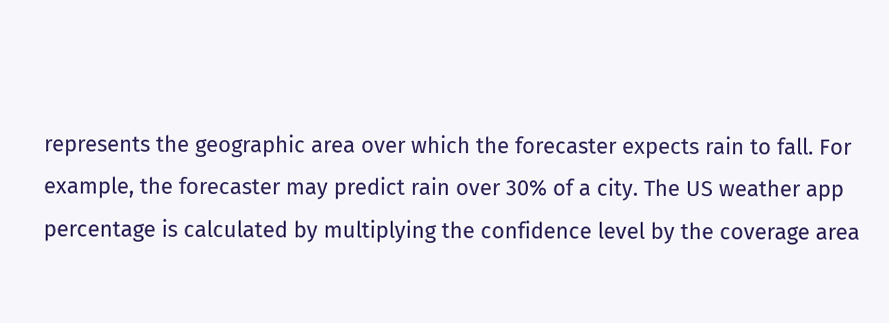represents the geographic area over which the forecaster expects rain to fall. For example, the forecaster may predict rain over 30% of a city. The US weather app percentage is calculated by multiplying the confidence level by the coverage area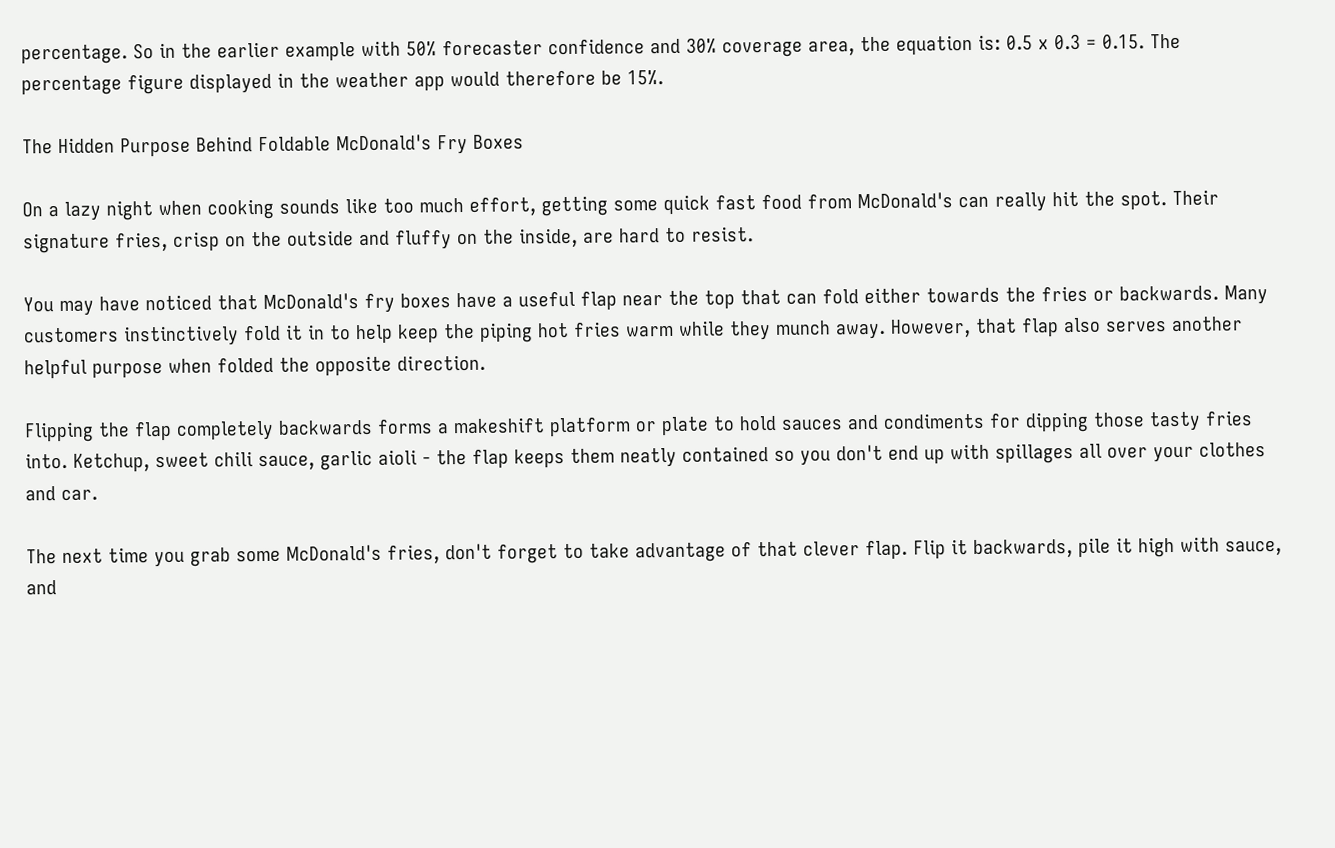percentage. So in the earlier example with 50% forecaster confidence and 30% coverage area, the equation is: 0.5 x 0.3 = 0.15. The percentage figure displayed in the weather app would therefore be 15%.

The Hidden Purpose Behind Foldable McDonald's Fry Boxes

On a lazy night when cooking sounds like too much effort, getting some quick fast food from McDonald's can really hit the spot. Their signature fries, crisp on the outside and fluffy on the inside, are hard to resist.

You may have noticed that McDonald's fry boxes have a useful flap near the top that can fold either towards the fries or backwards. Many customers instinctively fold it in to help keep the piping hot fries warm while they munch away. However, that flap also serves another helpful purpose when folded the opposite direction.

Flipping the flap completely backwards forms a makeshift platform or plate to hold sauces and condiments for dipping those tasty fries into. Ketchup, sweet chili sauce, garlic aioli - the flap keeps them neatly contained so you don't end up with spillages all over your clothes and car.

The next time you grab some McDonald's fries, don't forget to take advantage of that clever flap. Flip it backwards, pile it high with sauce, and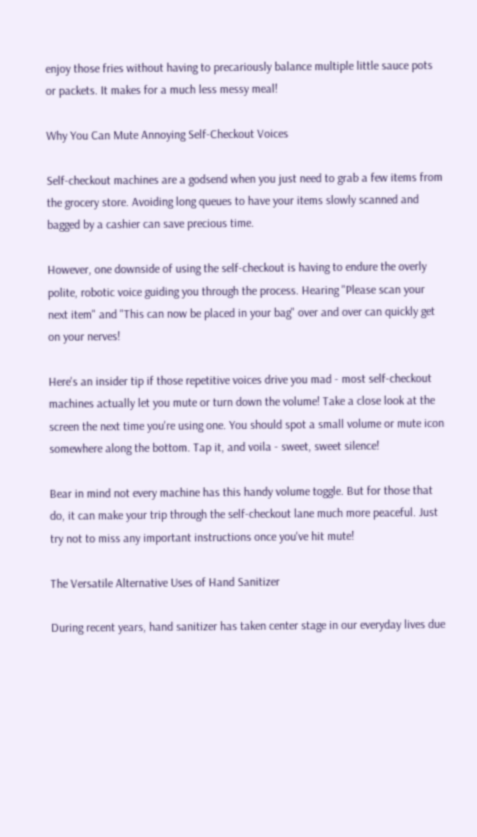enjoy those fries without having to precariously balance multiple little sauce pots or packets. It makes for a much less messy meal!

Why You Can Mute Annoying Self-Checkout Voices

Self-checkout machines are a godsend when you just need to grab a few items from the grocery store. Avoiding long queues to have your items slowly scanned and bagged by a cashier can save precious time.

However, one downside of using the self-checkout is having to endure the overly polite, robotic voice guiding you through the process. Hearing "Please scan your next item" and "This can now be placed in your bag" over and over can quickly get on your nerves!

Here's an insider tip if those repetitive voices drive you mad - most self-checkout machines actually let you mute or turn down the volume! Take a close look at the screen the next time you're using one. You should spot a small volume or mute icon somewhere along the bottom. Tap it, and voila - sweet, sweet silence!

Bear in mind not every machine has this handy volume toggle. But for those that do, it can make your trip through the self-checkout lane much more peaceful. Just try not to miss any important instructions once you've hit mute!

The Versatile Alternative Uses of Hand Sanitizer

During recent years, hand sanitizer has taken center stage in our everyday lives due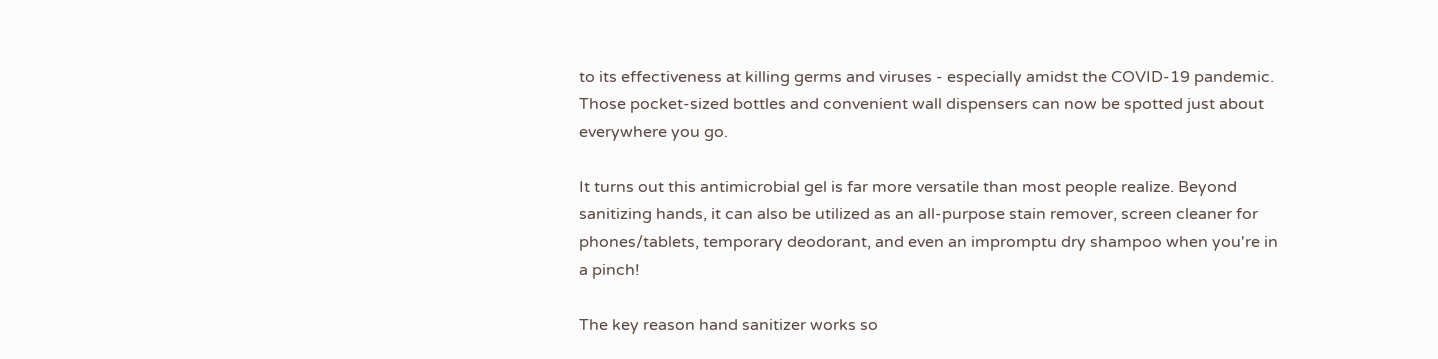to its effectiveness at killing germs and viruses - especially amidst the COVID-19 pandemic. Those pocket-sized bottles and convenient wall dispensers can now be spotted just about everywhere you go.

It turns out this antimicrobial gel is far more versatile than most people realize. Beyond sanitizing hands, it can also be utilized as an all-purpose stain remover, screen cleaner for phones/tablets, temporary deodorant, and even an impromptu dry shampoo when you're in a pinch!

The key reason hand sanitizer works so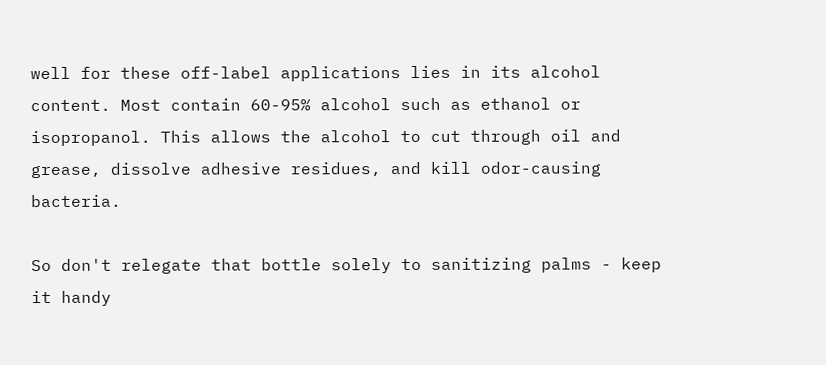well for these off-label applications lies in its alcohol content. Most contain 60-95% alcohol such as ethanol or isopropanol. This allows the alcohol to cut through oil and grease, dissolve adhesive residues, and kill odor-causing bacteria.

So don't relegate that bottle solely to sanitizing palms - keep it handy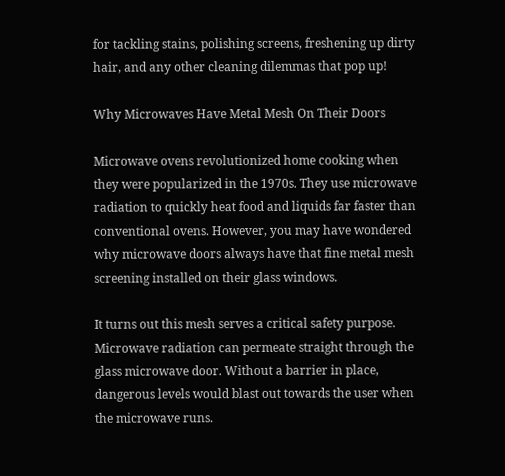for tackling stains, polishing screens, freshening up dirty hair, and any other cleaning dilemmas that pop up!

Why Microwaves Have Metal Mesh On Their Doors

Microwave ovens revolutionized home cooking when they were popularized in the 1970s. They use microwave radiation to quickly heat food and liquids far faster than conventional ovens. However, you may have wondered why microwave doors always have that fine metal mesh screening installed on their glass windows.

It turns out this mesh serves a critical safety purpose. Microwave radiation can permeate straight through the glass microwave door. Without a barrier in place, dangerous levels would blast out towards the user when the microwave runs.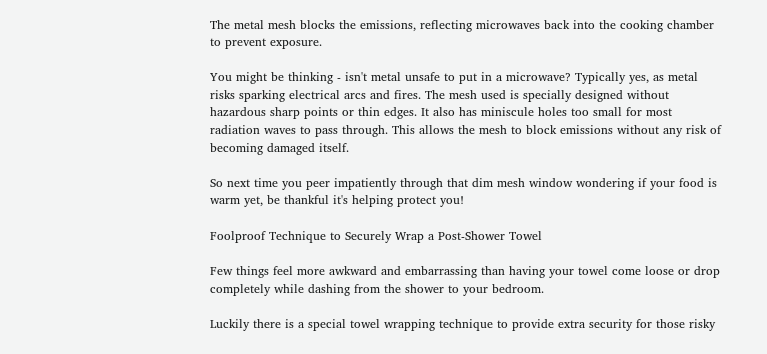The metal mesh blocks the emissions, reflecting microwaves back into the cooking chamber to prevent exposure.

You might be thinking - isn't metal unsafe to put in a microwave? Typically yes, as metal risks sparking electrical arcs and fires. The mesh used is specially designed without hazardous sharp points or thin edges. It also has miniscule holes too small for most radiation waves to pass through. This allows the mesh to block emissions without any risk of becoming damaged itself.

So next time you peer impatiently through that dim mesh window wondering if your food is warm yet, be thankful it's helping protect you!

Foolproof Technique to Securely Wrap a Post-Shower Towel

Few things feel more awkward and embarrassing than having your towel come loose or drop completely while dashing from the shower to your bedroom.

Luckily there is a special towel wrapping technique to provide extra security for those risky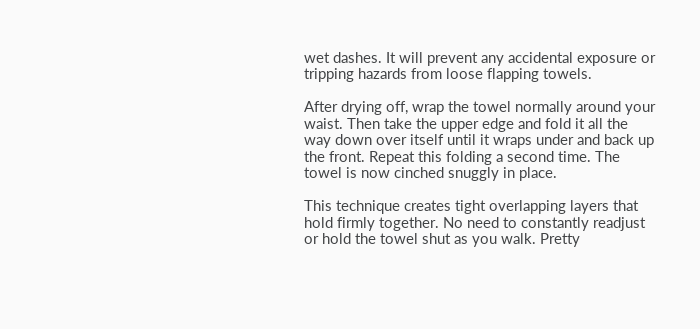wet dashes. It will prevent any accidental exposure or tripping hazards from loose flapping towels.

After drying off, wrap the towel normally around your waist. Then take the upper edge and fold it all the way down over itself until it wraps under and back up the front. Repeat this folding a second time. The towel is now cinched snuggly in place.

This technique creates tight overlapping layers that hold firmly together. No need to constantly readjust or hold the towel shut as you walk. Pretty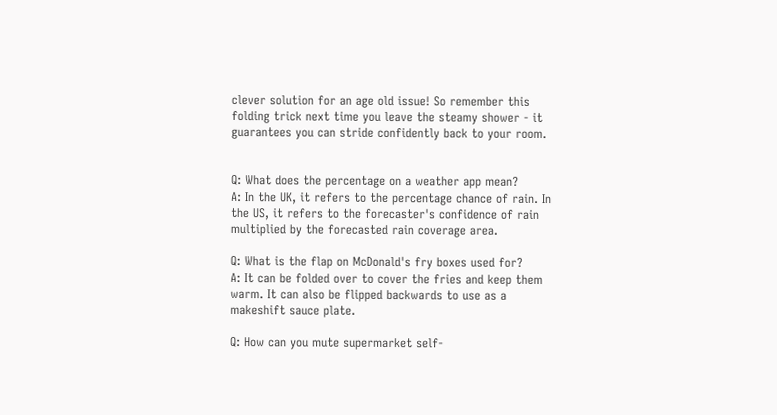clever solution for an age old issue! So remember this folding trick next time you leave the steamy shower - it guarantees you can stride confidently back to your room.


Q: What does the percentage on a weather app mean?
A: In the UK, it refers to the percentage chance of rain. In the US, it refers to the forecaster's confidence of rain multiplied by the forecasted rain coverage area.

Q: What is the flap on McDonald's fry boxes used for?
A: It can be folded over to cover the fries and keep them warm. It can also be flipped backwards to use as a makeshift sauce plate.

Q: How can you mute supermarket self-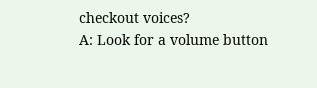checkout voices?
A: Look for a volume button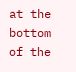at the bottom of the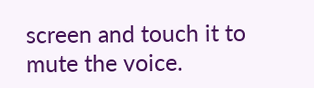screen and touch it to mute the voice.